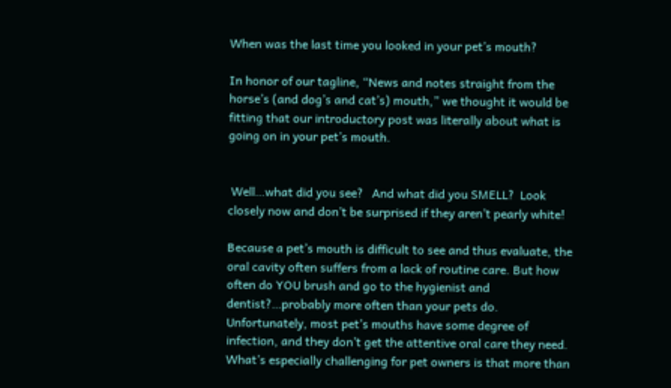When was the last time you looked in your pet’s mouth?

In honor of our tagline, “News and notes straight from the horse’s (and dog’s and cat’s) mouth,” we thought it would be fitting that our introductory post was literally about what is going on in your pet’s mouth.


 Well…what did you see?   And what did you SMELL?  Look closely now and don’t be surprised if they aren’t pearly white!

Because a pet’s mouth is difficult to see and thus evaluate, the oral cavity often suffers from a lack of routine care. But how often do YOU brush and go to the hygienist and dentist?…probably more often than your pets do.   Unfortunately, most pet’s mouths have some degree of infection, and they don’t get the attentive oral care they need.  What’s especially challenging for pet owners is that more than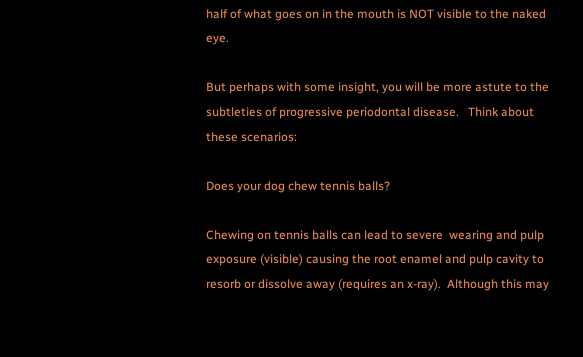half of what goes on in the mouth is NOT visible to the naked eye.

But perhaps with some insight, you will be more astute to the subtleties of progressive periodontal disease.   Think about these scenarios:

Does your dog chew tennis balls?

Chewing on tennis balls can lead to severe  wearing and pulp exposure (visible) causing the root enamel and pulp cavity to resorb or dissolve away (requires an x-ray).  Although this may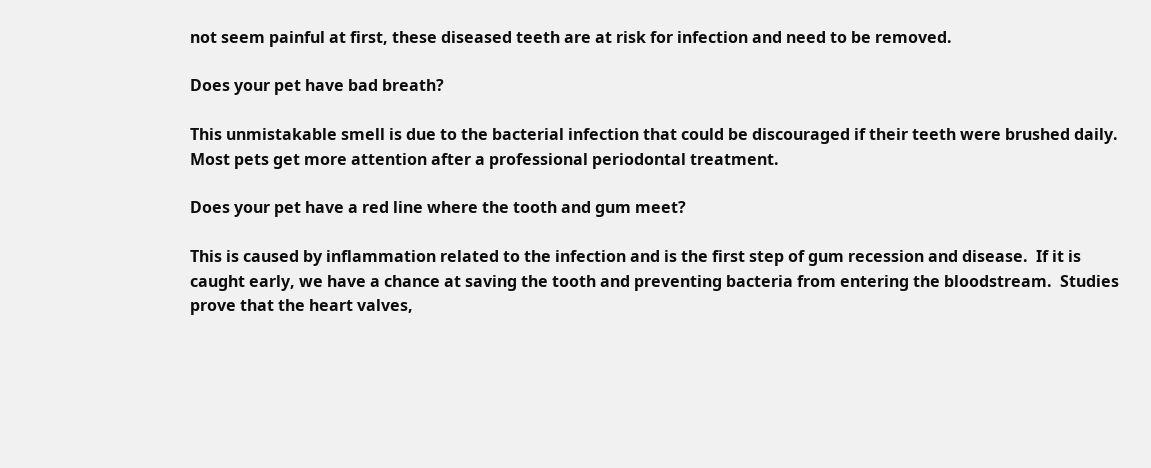not seem painful at first, these diseased teeth are at risk for infection and need to be removed.

Does your pet have bad breath?

This unmistakable smell is due to the bacterial infection that could be discouraged if their teeth were brushed daily.  Most pets get more attention after a professional periodontal treatment.

Does your pet have a red line where the tooth and gum meet?

This is caused by inflammation related to the infection and is the first step of gum recession and disease.  If it is caught early, we have a chance at saving the tooth and preventing bacteria from entering the bloodstream.  Studies prove that the heart valves,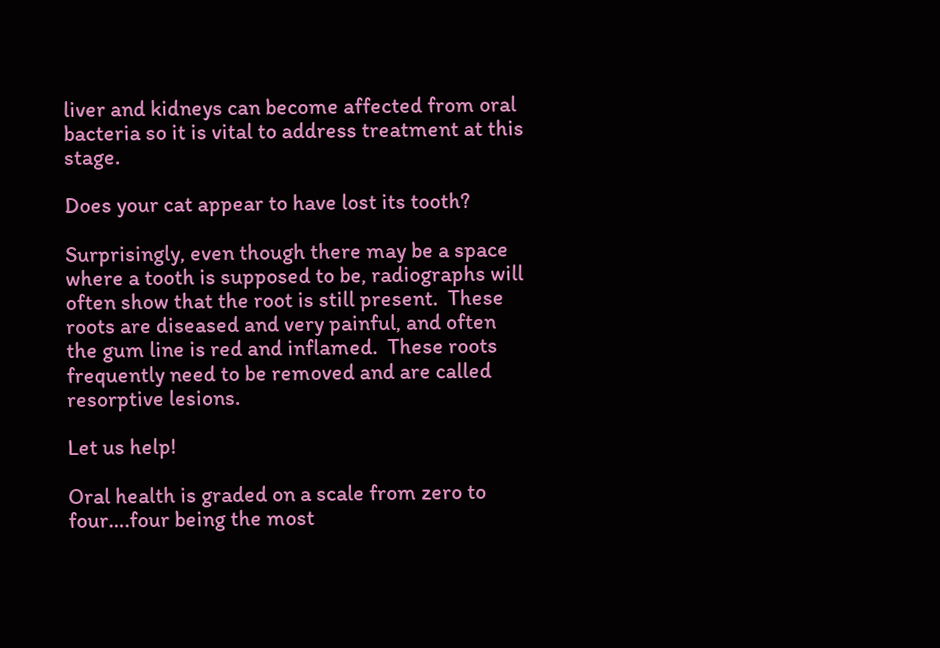liver and kidneys can become affected from oral bacteria so it is vital to address treatment at this stage.

Does your cat appear to have lost its tooth?

Surprisingly, even though there may be a space where a tooth is supposed to be, radiographs will often show that the root is still present.  These roots are diseased and very painful, and often the gum line is red and inflamed.  These roots frequently need to be removed and are called resorptive lesions.

Let us help!

Oral health is graded on a scale from zero to four….four being the most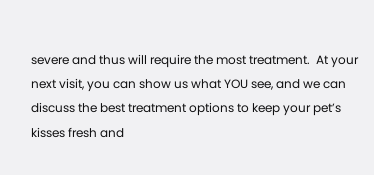severe and thus will require the most treatment.  At your next visit, you can show us what YOU see, and we can discuss the best treatment options to keep your pet’s kisses fresh and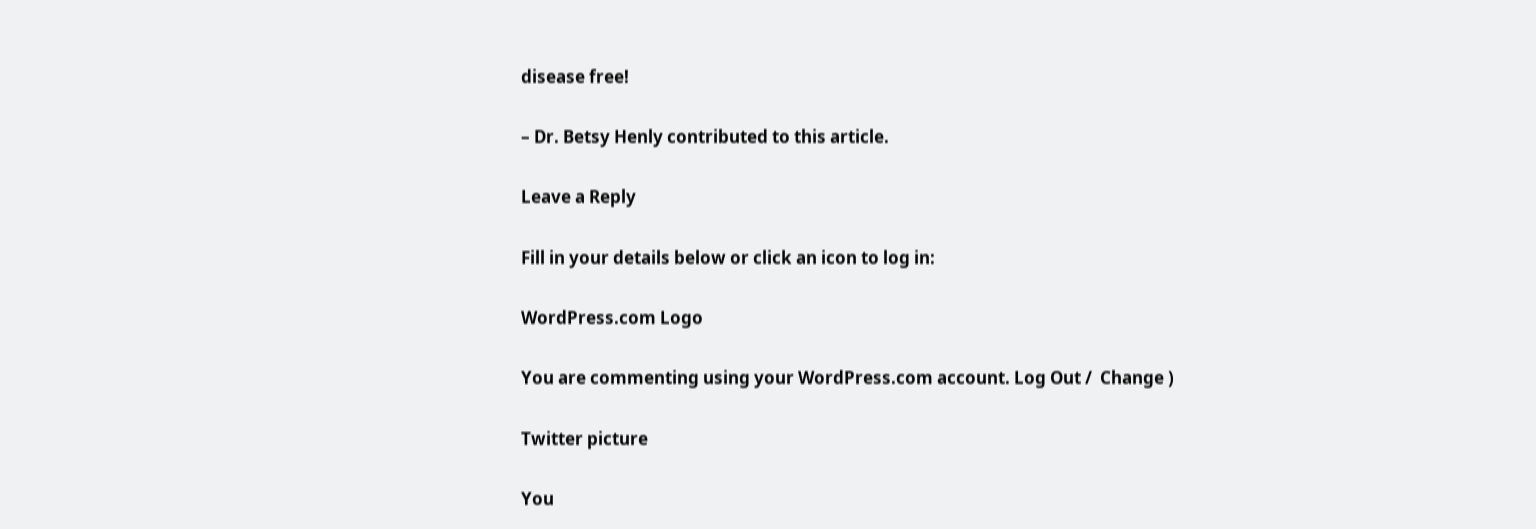disease free!

– Dr. Betsy Henly contributed to this article.

Leave a Reply

Fill in your details below or click an icon to log in:

WordPress.com Logo

You are commenting using your WordPress.com account. Log Out /  Change )

Twitter picture

You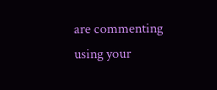are commenting using your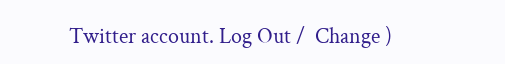Twitter account. Log Out /  Change )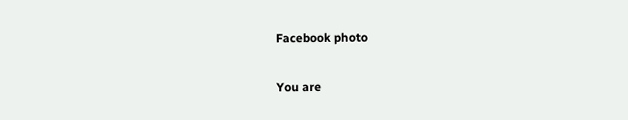Facebook photo

You are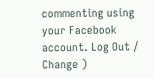commenting using your Facebook account. Log Out /  Change )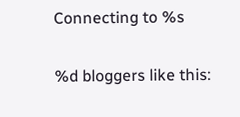Connecting to %s

%d bloggers like this: